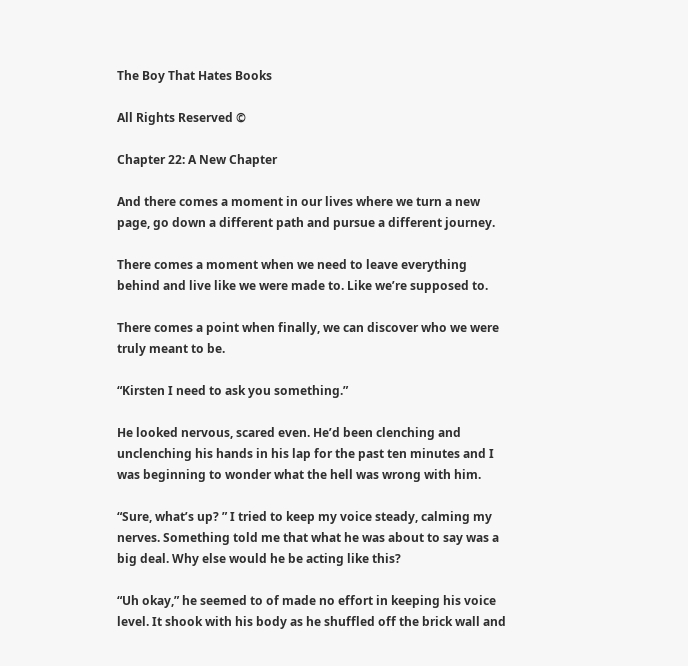The Boy That Hates Books

All Rights Reserved ©

Chapter 22: A New Chapter

And there comes a moment in our lives where we turn a new page, go down a different path and pursue a different journey.

There comes a moment when we need to leave everything behind and live like we were made to. Like we’re supposed to.

There comes a point when finally, we can discover who we were truly meant to be.

“Kirsten I need to ask you something.”

He looked nervous, scared even. He’d been clenching and unclenching his hands in his lap for the past ten minutes and I was beginning to wonder what the hell was wrong with him.

“Sure, what’s up? ” I tried to keep my voice steady, calming my nerves. Something told me that what he was about to say was a big deal. Why else would he be acting like this?

“Uh okay,” he seemed to of made no effort in keeping his voice level. It shook with his body as he shuffled off the brick wall and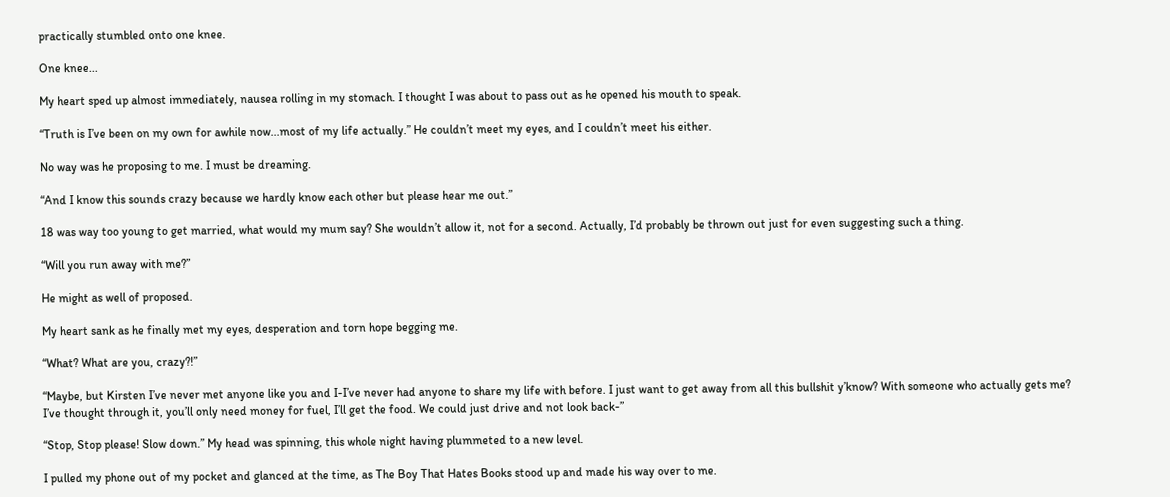practically stumbled onto one knee.

One knee...

My heart sped up almost immediately, nausea rolling in my stomach. I thought I was about to pass out as he opened his mouth to speak.

“Truth is I’ve been on my own for awhile now...most of my life actually.” He couldn’t meet my eyes, and I couldn’t meet his either.

No way was he proposing to me. I must be dreaming.

“And I know this sounds crazy because we hardly know each other but please hear me out.”

18 was way too young to get married, what would my mum say? She wouldn’t allow it, not for a second. Actually, I’d probably be thrown out just for even suggesting such a thing.

“Will you run away with me?”

He might as well of proposed.

My heart sank as he finally met my eyes, desperation and torn hope begging me.

“What? What are you, crazy?!”

“Maybe, but Kirsten I’ve never met anyone like you and I-I’ve never had anyone to share my life with before. I just want to get away from all this bullshit y’know? With someone who actually gets me? I’ve thought through it, you’ll only need money for fuel, I’ll get the food. We could just drive and not look back-”

“Stop, Stop please! Slow down.” My head was spinning, this whole night having plummeted to a new level.

I pulled my phone out of my pocket and glanced at the time, as The Boy That Hates Books stood up and made his way over to me.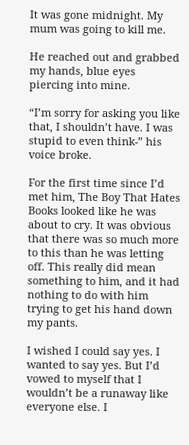It was gone midnight. My mum was going to kill me.

He reached out and grabbed my hands, blue eyes piercing into mine.

“I’m sorry for asking you like that, I shouldn’t have. I was stupid to even think-” his voice broke.

For the first time since I’d met him, The Boy That Hates Books looked like he was about to cry. It was obvious that there was so much more to this than he was letting off. This really did mean something to him, and it had nothing to do with him trying to get his hand down my pants.

I wished I could say yes. I wanted to say yes. But I’d vowed to myself that I wouldn’t be a runaway like everyone else. I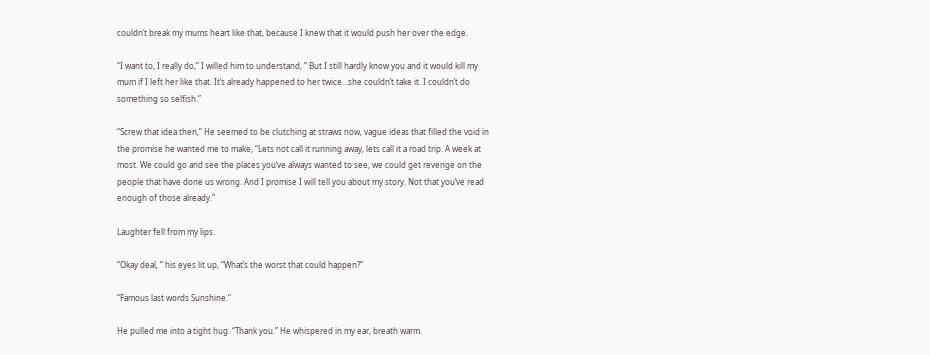couldn’t break my mums heart like that, because I knew that it would push her over the edge.

“I want to, I really do,” I willed him to understand, ” But I still hardly know you and it would kill my mum if I left her like that. It’s already happened to her twice...she couldn’t take it. I couldn’t do something so selfish.”

“Screw that idea then,” He seemed to be clutching at straws now, vague ideas that filled the void in the promise he wanted me to make, “Lets not call it running away, lets call it a road trip. A week at most. We could go and see the places you’ve always wanted to see, we could get revenge on the people that have done us wrong. And I promise I will tell you about my story. Not that you’ve read enough of those already.”

Laughter fell from my lips.

“Okay deal, ” his eyes lit up, “What’s the worst that could happen?”

“Famous last words Sunshine.”

He pulled me into a tight hug. “Thank you.” He whispered in my ear, breath warm.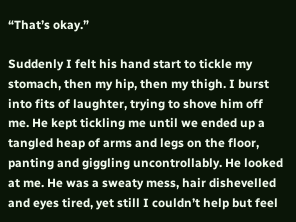“That’s okay.”

Suddenly I felt his hand start to tickle my stomach, then my hip, then my thigh. I burst into fits of laughter, trying to shove him off me. He kept tickling me until we ended up a tangled heap of arms and legs on the floor, panting and giggling uncontrollably. He looked at me. He was a sweaty mess, hair dishevelled and eyes tired, yet still I couldn’t help but feel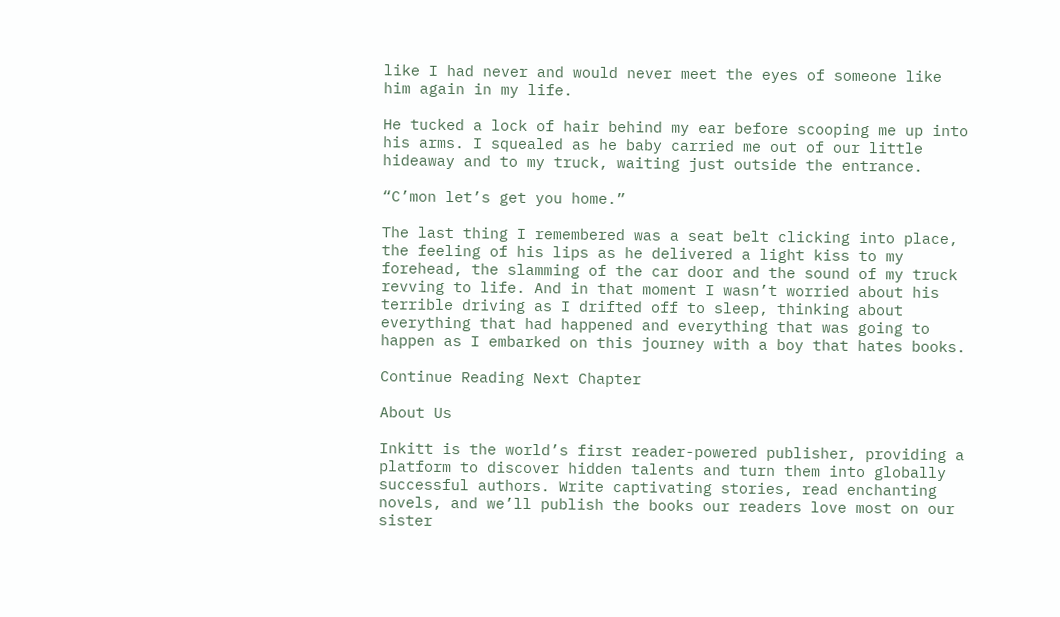like I had never and would never meet the eyes of someone like him again in my life.

He tucked a lock of hair behind my ear before scooping me up into his arms. I squealed as he baby carried me out of our little hideaway and to my truck, waiting just outside the entrance.

“C’mon let’s get you home.”

The last thing I remembered was a seat belt clicking into place, the feeling of his lips as he delivered a light kiss to my forehead, the slamming of the car door and the sound of my truck revving to life. And in that moment I wasn’t worried about his terrible driving as I drifted off to sleep, thinking about everything that had happened and everything that was going to happen as I embarked on this journey with a boy that hates books.

Continue Reading Next Chapter

About Us

Inkitt is the world’s first reader-powered publisher, providing a platform to discover hidden talents and turn them into globally successful authors. Write captivating stories, read enchanting novels, and we’ll publish the books our readers love most on our sister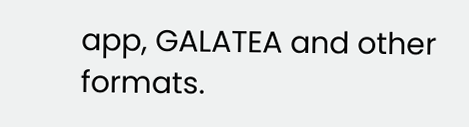app, GALATEA and other formats.